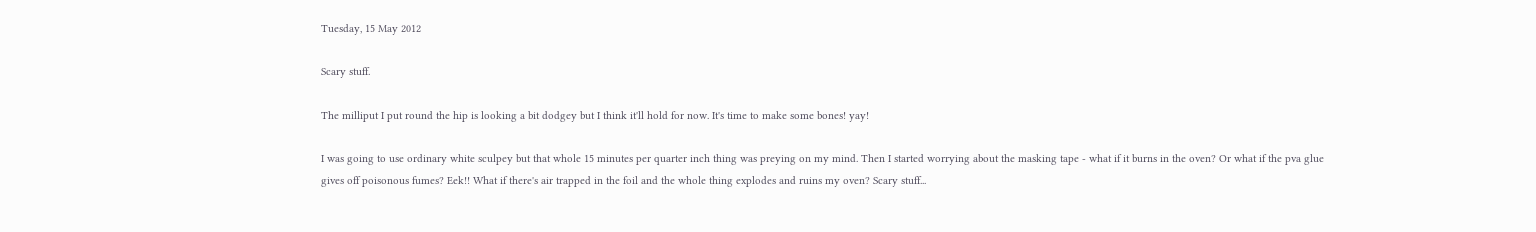Tuesday, 15 May 2012

Scary stuff.

The milliput I put round the hip is looking a bit dodgey but I think it'll hold for now. It's time to make some bones! yay!

I was going to use ordinary white sculpey but that whole 15 minutes per quarter inch thing was preying on my mind. Then I started worrying about the masking tape - what if it burns in the oven? Or what if the pva glue gives off poisonous fumes? Eek!! What if there's air trapped in the foil and the whole thing explodes and ruins my oven? Scary stuff...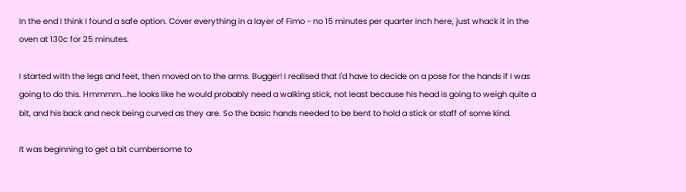In the end I think I found a safe option. Cover everything in a layer of Fimo - no 15 minutes per quarter inch here, just whack it in the oven at 130c for 25 minutes.

I started with the legs and feet, then moved on to the arms. Bugger! I realised that I'd have to decide on a pose for the hands if I was going to do this. Hmmmm...he looks like he would probably need a walking stick, not least because his head is going to weigh quite a bit, and his back and neck being curved as they are. So the basic hands needed to be bent to hold a stick or staff of some kind.

It was beginning to get a bit cumbersome to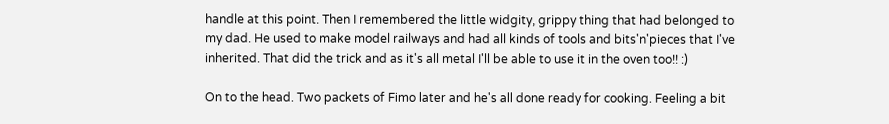handle at this point. Then I remembered the little widgity, grippy thing that had belonged to my dad. He used to make model railways and had all kinds of tools and bits'n'pieces that I've inherited. That did the trick and as it's all metal I'll be able to use it in the oven too!! :)

On to the head. Two packets of Fimo later and he's all done ready for cooking. Feeling a bit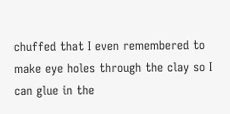chuffed that I even remembered to make eye holes through the clay so I can glue in the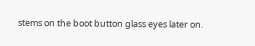stems on the boot button glass eyes later on.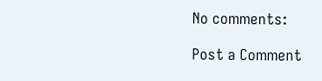No comments:

Post a Comment